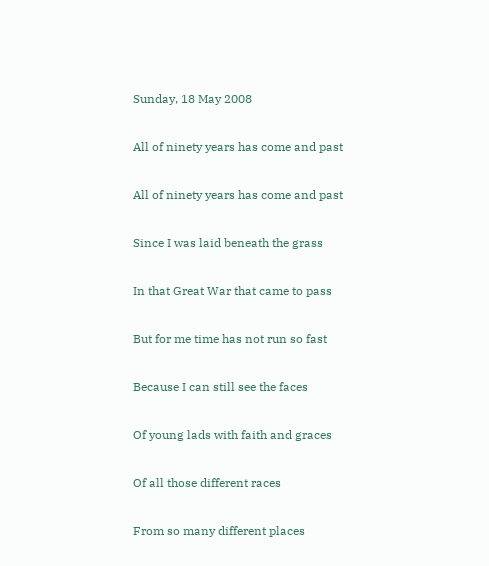Sunday, 18 May 2008

All of ninety years has come and past

All of ninety years has come and past

Since I was laid beneath the grass

In that Great War that came to pass

But for me time has not run so fast

Because I can still see the faces

Of young lads with faith and graces

Of all those different races

From so many different places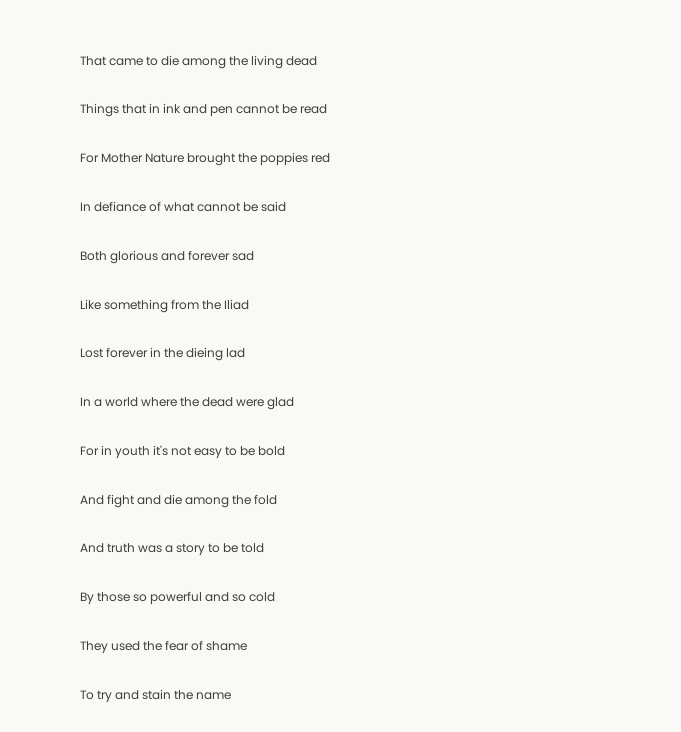That came to die among the living dead

Things that in ink and pen cannot be read

For Mother Nature brought the poppies red

In defiance of what cannot be said

Both glorious and forever sad

Like something from the Iliad

Lost forever in the dieing lad

In a world where the dead were glad

For in youth it's not easy to be bold

And fight and die among the fold

And truth was a story to be told

By those so powerful and so cold

They used the fear of shame

To try and stain the name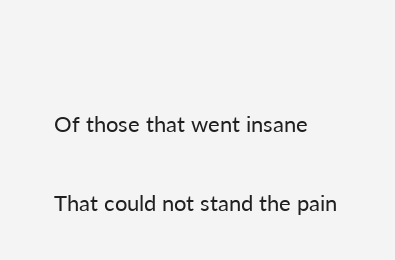Of those that went insane

That could not stand the pain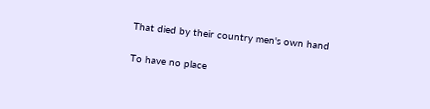That died by their country men's own hand

To have no place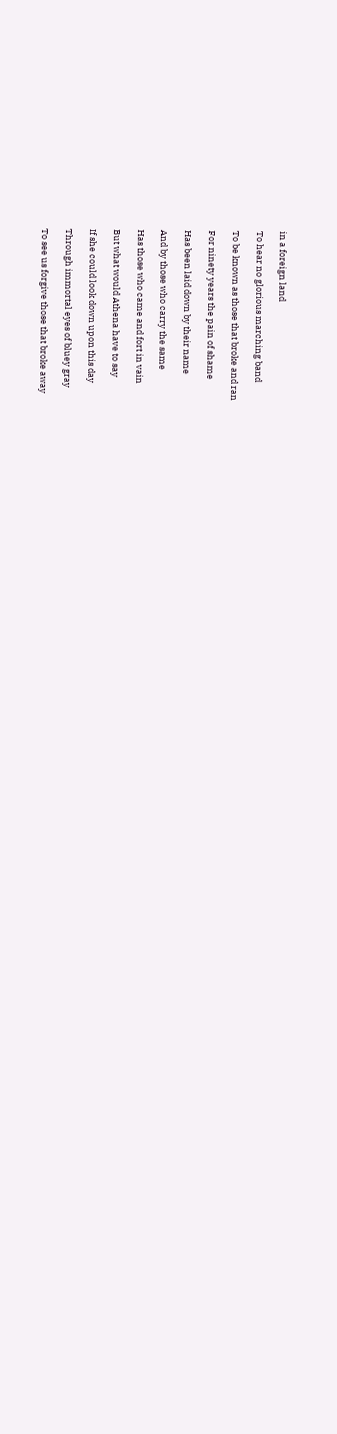in a foreign land

To hear no glorious marching band

To be known as those that broke and ran

For ninety years the pain of shame

Has been laid down by their name

And by those who carry the same

Has those who came and fort in vain

But what would Athena have to say

If she could look down upon this day

Through immortal eyes of bluey gray

To see us forgive those that broke away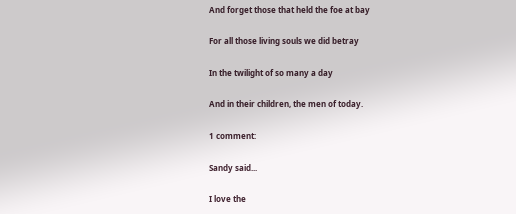And forget those that held the foe at bay

For all those living souls we did betray

In the twilight of so many a day

And in their children, the men of today.

1 comment:

Sandy said...

I love the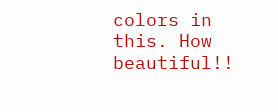colors in this. How beautiful!!